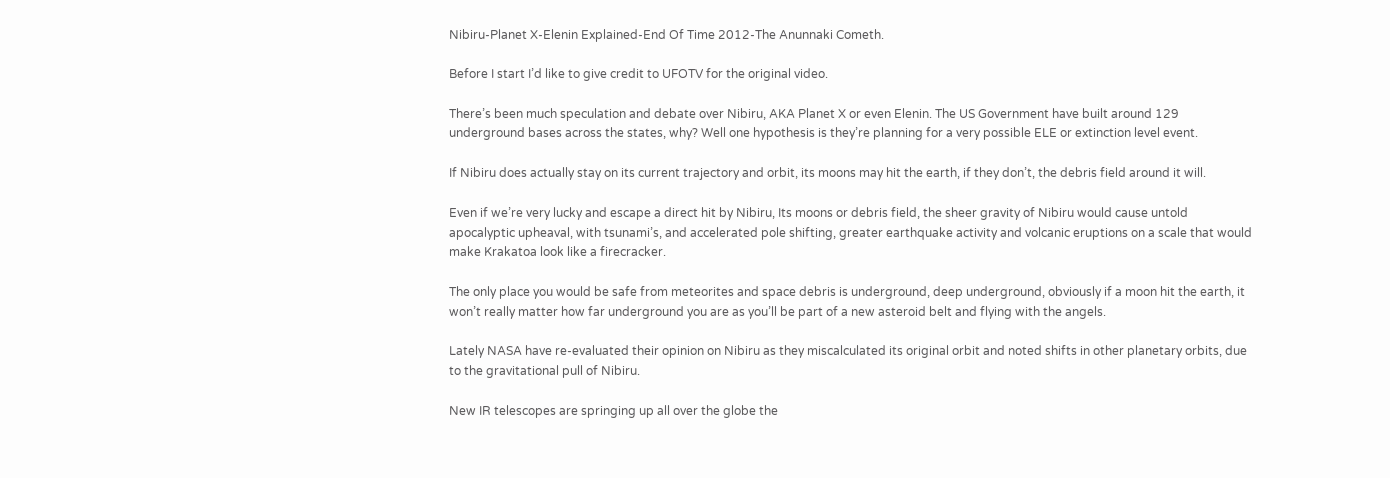Nibiru-Planet X-Elenin Explained-End Of Time 2012-The Anunnaki Cometh.

Before I start I’d like to give credit to UFOTV for the original video.

There’s been much speculation and debate over Nibiru, AKA Planet X or even Elenin. The US Government have built around 129 underground bases across the states, why? Well one hypothesis is they’re planning for a very possible ELE or extinction level event.

If Nibiru does actually stay on its current trajectory and orbit, its moons may hit the earth, if they don’t, the debris field around it will.

Even if we’re very lucky and escape a direct hit by Nibiru, Its moons or debris field, the sheer gravity of Nibiru would cause untold apocalyptic upheaval, with tsunami’s, and accelerated pole shifting, greater earthquake activity and volcanic eruptions on a scale that would make Krakatoa look like a firecracker.

The only place you would be safe from meteorites and space debris is underground, deep underground, obviously if a moon hit the earth, it won’t really matter how far underground you are as you’ll be part of a new asteroid belt and flying with the angels.

Lately NASA have re-evaluated their opinion on Nibiru as they miscalculated its original orbit and noted shifts in other planetary orbits, due to the gravitational pull of Nibiru.

New IR telescopes are springing up all over the globe the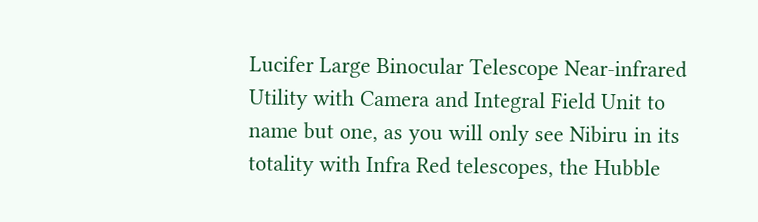Lucifer Large Binocular Telescope Near-infrared Utility with Camera and Integral Field Unit to name but one, as you will only see Nibiru in its totality with Infra Red telescopes, the Hubble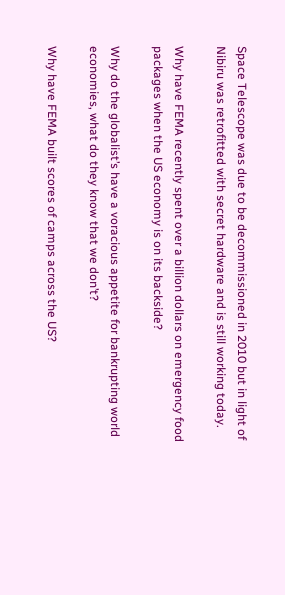Space Telescope was due to be decommissioned in 2010 but in light of Nibiru was retrofitted with secret hardware and is still working today.

Why have FEMA recently spent over a billion dollars on emergency food packages when the US economy is on its backside?

Why do the globalist’s have a voracious appetite for bankrupting world economies, what do they know that we don’t?

Why have FEMA built scores of camps across the US?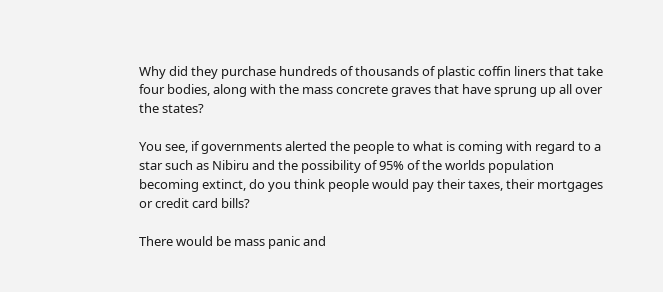Why did they purchase hundreds of thousands of plastic coffin liners that take four bodies, along with the mass concrete graves that have sprung up all over the states?

You see, if governments alerted the people to what is coming with regard to a star such as Nibiru and the possibility of 95% of the worlds population becoming extinct, do you think people would pay their taxes, their mortgages or credit card bills?

There would be mass panic and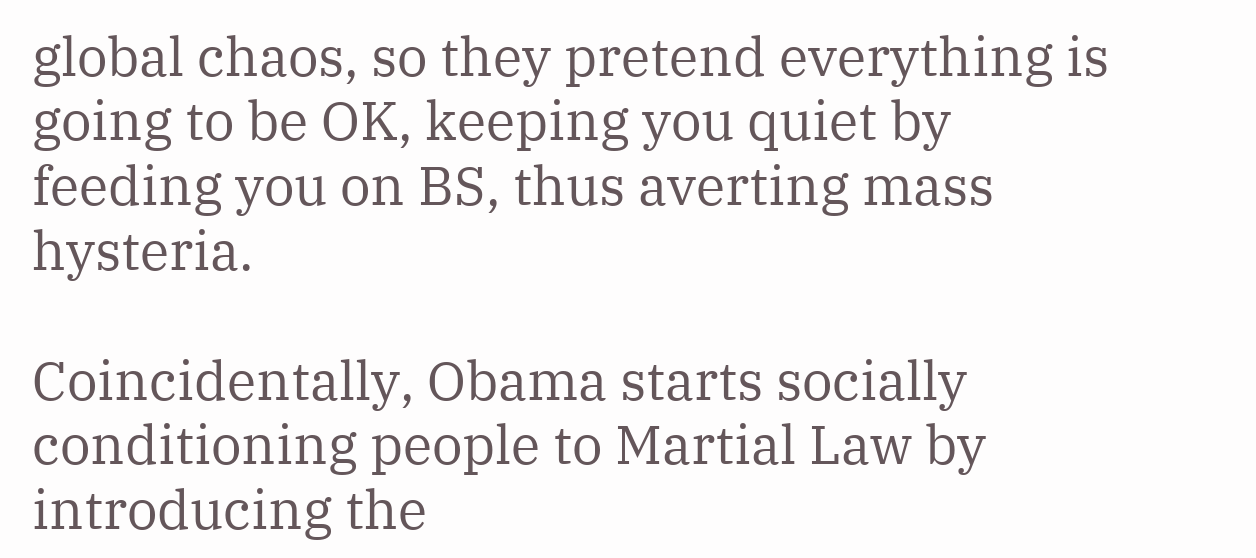global chaos, so they pretend everything is going to be OK, keeping you quiet by feeding you on BS, thus averting mass hysteria.

Coincidentally, Obama starts socially conditioning people to Martial Law by introducing the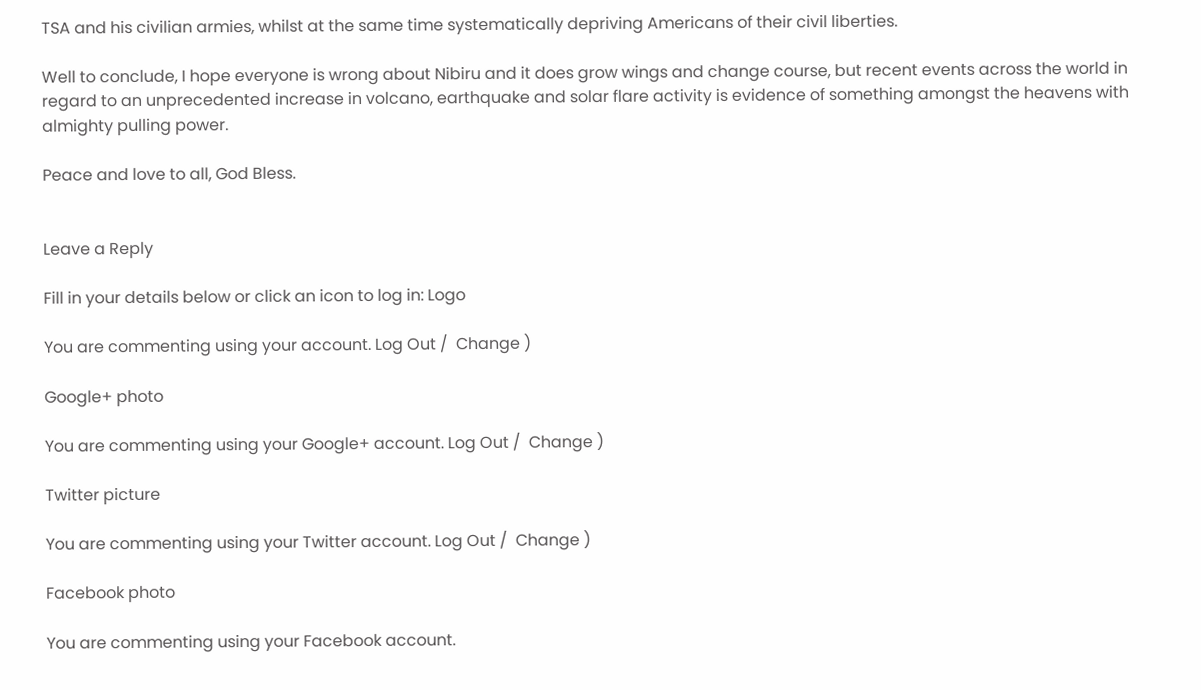TSA and his civilian armies, whilst at the same time systematically depriving Americans of their civil liberties.

Well to conclude, I hope everyone is wrong about Nibiru and it does grow wings and change course, but recent events across the world in regard to an unprecedented increase in volcano, earthquake and solar flare activity is evidence of something amongst the heavens with almighty pulling power.

Peace and love to all, God Bless.


Leave a Reply

Fill in your details below or click an icon to log in: Logo

You are commenting using your account. Log Out /  Change )

Google+ photo

You are commenting using your Google+ account. Log Out /  Change )

Twitter picture

You are commenting using your Twitter account. Log Out /  Change )

Facebook photo

You are commenting using your Facebook account.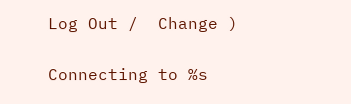Log Out /  Change )

Connecting to %s